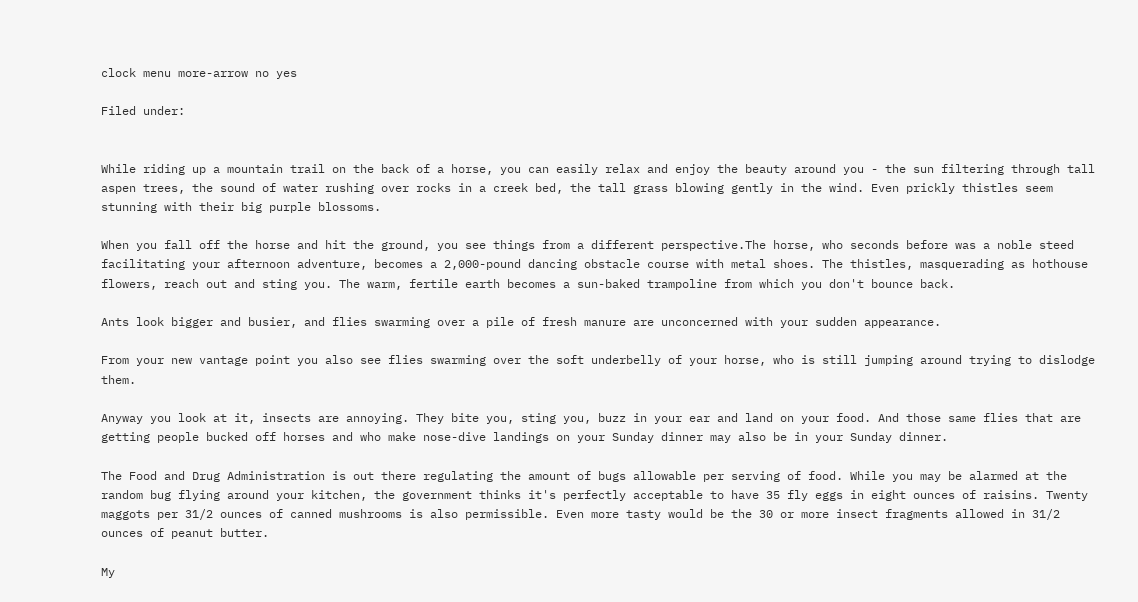clock menu more-arrow no yes

Filed under:


While riding up a mountain trail on the back of a horse, you can easily relax and enjoy the beauty around you - the sun filtering through tall aspen trees, the sound of water rushing over rocks in a creek bed, the tall grass blowing gently in the wind. Even prickly thistles seem stunning with their big purple blossoms.

When you fall off the horse and hit the ground, you see things from a different perspective.The horse, who seconds before was a noble steed facilitating your afternoon adventure, becomes a 2,000-pound dancing obstacle course with metal shoes. The thistles, masquerading as hothouse flowers, reach out and sting you. The warm, fertile earth becomes a sun-baked trampoline from which you don't bounce back.

Ants look bigger and busier, and flies swarming over a pile of fresh manure are unconcerned with your sudden appearance.

From your new vantage point you also see flies swarming over the soft underbelly of your horse, who is still jumping around trying to dislodge them.

Anyway you look at it, insects are annoying. They bite you, sting you, buzz in your ear and land on your food. And those same flies that are getting people bucked off horses and who make nose-dive landings on your Sunday dinner may also be in your Sunday dinner.

The Food and Drug Administration is out there regulating the amount of bugs allowable per serving of food. While you may be alarmed at the random bug flying around your kitchen, the government thinks it's perfectly acceptable to have 35 fly eggs in eight ounces of raisins. Twenty maggots per 31/2 ounces of canned mushrooms is also permissible. Even more tasty would be the 30 or more insect fragments allowed in 31/2 ounces of peanut butter.

My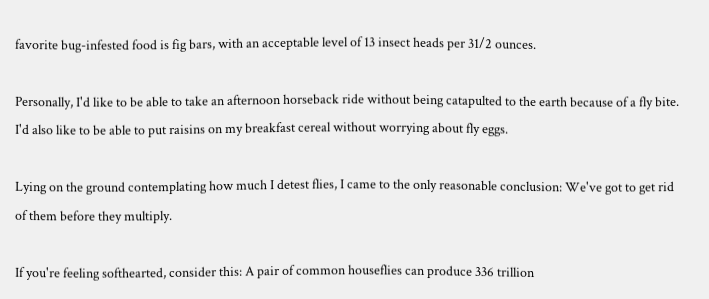favorite bug-infested food is fig bars, with an acceptable level of 13 insect heads per 31/2 ounces.

Personally, I'd like to be able to take an afternoon horseback ride without being catapulted to the earth because of a fly bite. I'd also like to be able to put raisins on my breakfast cereal without worrying about fly eggs.

Lying on the ground contemplating how much I detest flies, I came to the only reasonable conclusion: We've got to get rid of them before they multiply.

If you're feeling softhearted, consider this: A pair of common houseflies can produce 336 trillion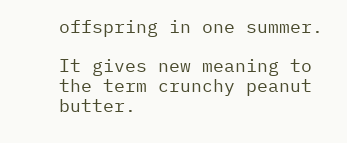offspring in one summer.

It gives new meaning to the term crunchy peanut butter.